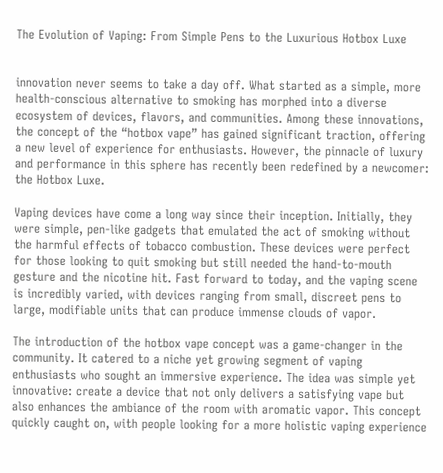The Evolution of Vaping: From Simple Pens to the Luxurious Hotbox Luxe


innovation never seems to take a day off. What started as a simple, more health-conscious alternative to smoking has morphed into a diverse ecosystem of devices, flavors, and communities. Among these innovations, the concept of the “hotbox vape” has gained significant traction, offering a new level of experience for enthusiasts. However, the pinnacle of luxury and performance in this sphere has recently been redefined by a newcomer: the Hotbox Luxe.

Vaping devices have come a long way since their inception. Initially, they were simple, pen-like gadgets that emulated the act of smoking without the harmful effects of tobacco combustion. These devices were perfect for those looking to quit smoking but still needed the hand-to-mouth gesture and the nicotine hit. Fast forward to today, and the vaping scene is incredibly varied, with devices ranging from small, discreet pens to large, modifiable units that can produce immense clouds of vapor.

The introduction of the hotbox vape concept was a game-changer in the community. It catered to a niche yet growing segment of vaping enthusiasts who sought an immersive experience. The idea was simple yet innovative: create a device that not only delivers a satisfying vape but also enhances the ambiance of the room with aromatic vapor. This concept quickly caught on, with people looking for a more holistic vaping experience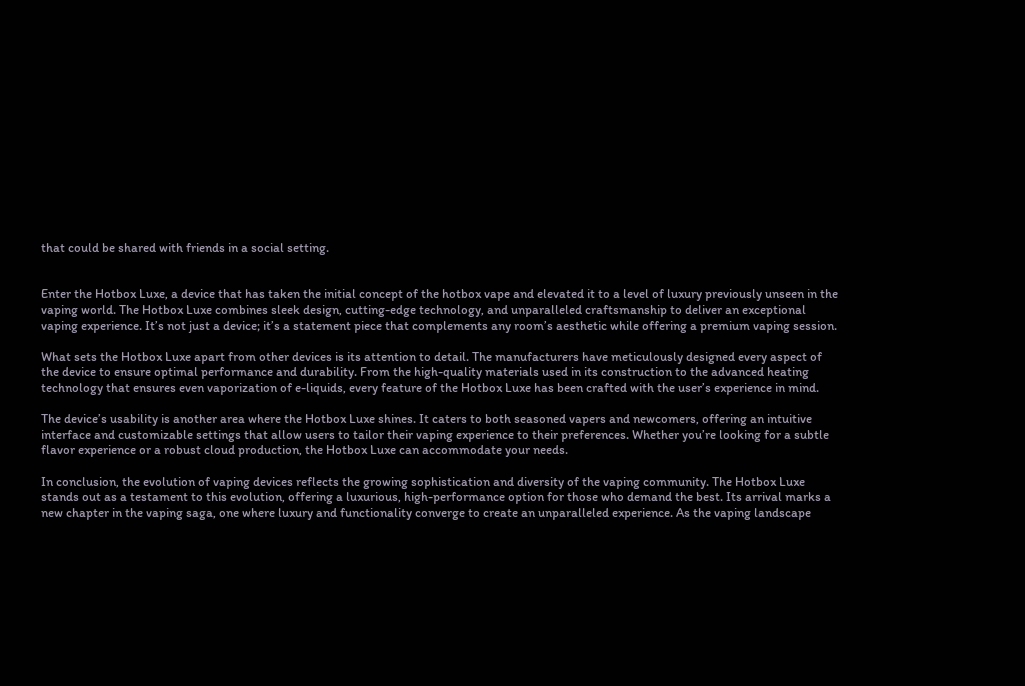that could be shared with friends in a social setting.


Enter the Hotbox Luxe, a device that has taken the initial concept of the hotbox vape and elevated it to a level of luxury previously unseen in the vaping world. The Hotbox Luxe combines sleek design, cutting-edge technology, and unparalleled craftsmanship to deliver an exceptional vaping experience. It’s not just a device; it’s a statement piece that complements any room’s aesthetic while offering a premium vaping session.

What sets the Hotbox Luxe apart from other devices is its attention to detail. The manufacturers have meticulously designed every aspect of the device to ensure optimal performance and durability. From the high-quality materials used in its construction to the advanced heating technology that ensures even vaporization of e-liquids, every feature of the Hotbox Luxe has been crafted with the user’s experience in mind.

The device’s usability is another area where the Hotbox Luxe shines. It caters to both seasoned vapers and newcomers, offering an intuitive interface and customizable settings that allow users to tailor their vaping experience to their preferences. Whether you’re looking for a subtle flavor experience or a robust cloud production, the Hotbox Luxe can accommodate your needs.

In conclusion, the evolution of vaping devices reflects the growing sophistication and diversity of the vaping community. The Hotbox Luxe stands out as a testament to this evolution, offering a luxurious, high-performance option for those who demand the best. Its arrival marks a new chapter in the vaping saga, one where luxury and functionality converge to create an unparalleled experience. As the vaping landscape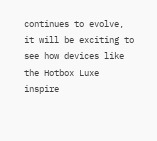continues to evolve, it will be exciting to see how devices like the Hotbox Luxe inspire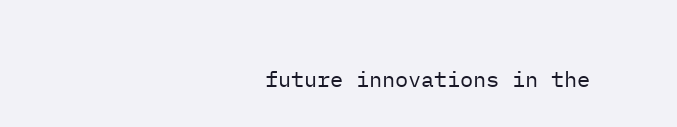future innovations in the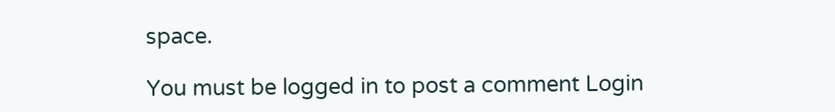space.

You must be logged in to post a comment Login